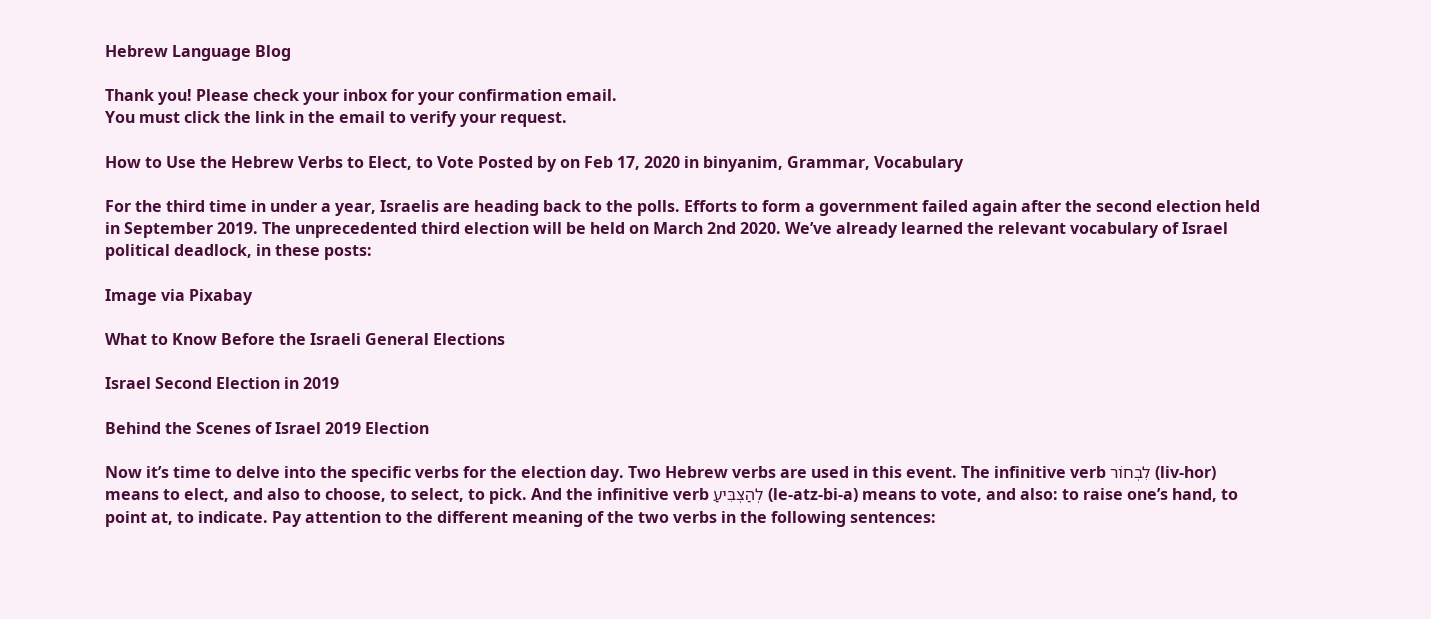Hebrew Language Blog

Thank you! Please check your inbox for your confirmation email.
You must click the link in the email to verify your request.

How to Use the Hebrew Verbs to Elect, to Vote Posted by on Feb 17, 2020 in binyanim, Grammar, Vocabulary

For the third time in under a year, Israelis are heading back to the polls. Efforts to form a government failed again after the second election held in September 2019. The unprecedented third election will be held on March 2nd 2020. We’ve already learned the relevant vocabulary of Israel political deadlock, in these posts:

Image via Pixabay

What to Know Before the Israeli General Elections

Israel Second Election in 2019

Behind the Scenes of Israel 2019 Election

Now it’s time to delve into the specific verbs for the election day. Two Hebrew verbs are used in this event. The infinitive verb לִבְחוֹר (liv-hor) means to elect, and also to choose, to select, to pick. And the infinitive verb לְהַצְבִּיעַ (le-atz-bi-a) means to vote, and also: to raise one’s hand, to point at, to indicate. Pay attention to the different meaning of the two verbs in the following sentences: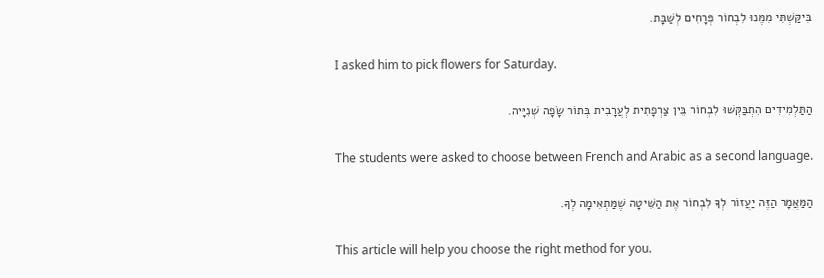בִּיקַּשְׁתִּי מִמֶּנוּ לִבְחוֹר פְּרָחִים לְשַׁבָּת.

I asked him to pick flowers for Saturday.

הַתַּלְמִידִים הִתְבַּקְּשׁוּ לִבְחוֹר בֵּין צַרְפָתִית לְעֲרָבִית בְּתוֺר שָׂפָה שְׁנִיָּיה.

The students were asked to choose between French and Arabic as a second language.

הַמַּאֲמָר הַזֶּה יַעֲזוֹר לְךָ לִבְחוֹר אֶת הַשִּׁיטָה שֶׁמַּתְאִימָה לְךָ.

This article will help you choose the right method for you.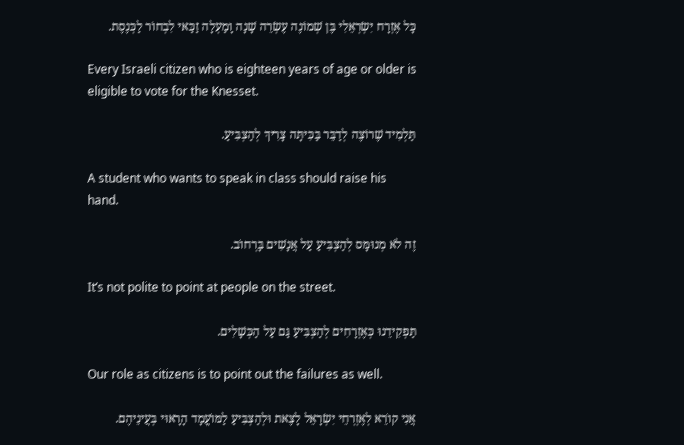כָּל אֶזְרָח יִשְׂרְאֵלִי בֶּן שְׁמוֹנֶה עֶשְׂרֵה שָׁנָה וָמַעְלָה זַכַּאי לִבְחוֹר לַכְּנֶסֶת.

Every Israeli citizen who is eighteen years of age or older is eligible to vote for the Knesset.

תַּלְמִיד שֶׁרוֹצֶה לְדַבֵּר בַּכִּיתָּה צָרִיךְ לְהַצְבִּיעַ.

A student who wants to speak in class should raise his hand.

זֶה לֺא מְנוּמָּס לְהַצְבִּיעַ עַל אֲנָשִׁים בָּרְחוֺב.

It’s not polite to point at people on the street.

תַּפְקִידֵנוּ כְּאֶזְרָחִים לְהַצְבִּיעַ גַּם עַל הַכְּשָׁלִים.

Our role as citizens is to point out the failures as well.

אֲנִי קוֺרֵא לְאֶזְרְחֵי יִשְׂרָאֵל לָצֶאת וּלְהַצְבִּיעַ לַמּוֺעֳמָד הָרָאוּי בְּעֲינֵיהֶם.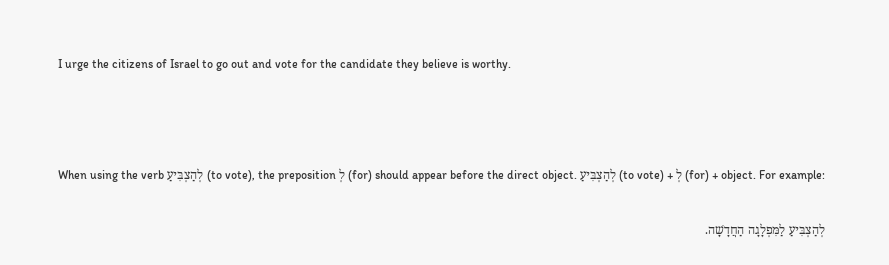I urge the citizens of Israel to go out and vote for the candidate they believe is worthy.



When using the verb לְהַצְבִּיעַ (to vote), the preposition לְ (for) should appear before the direct object. לְהַצְבִּיעַ (to vote) + לְ (for) + object. For example:

לְהַצְבִּיעַ לַמִּפְלָגָה הַחֲדָשָׁה.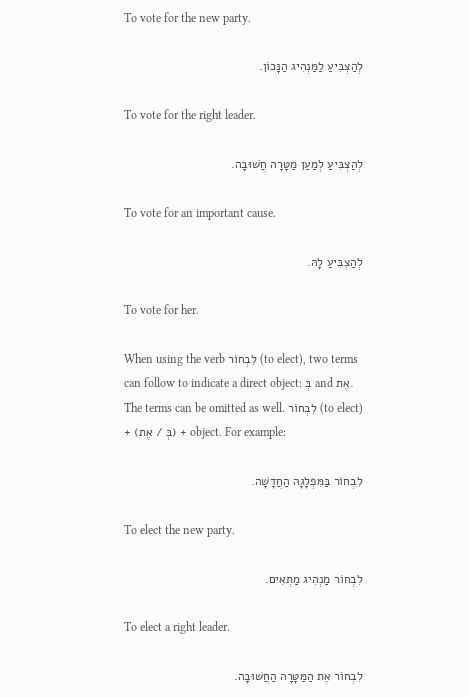To vote for the new party.

לְהַצְבִּיעַ לַמַּנְהִיג הַנָּכוֺן.

To vote for the right leader.

לְהַצְבִּיעַ לְמַעַן מַטָּרָה חֲשׁוּבָה.

To vote for an important cause.

לְהַצְבִּיעַ לָהּ.

To vote for her.

When using the verb לִבְחוֹר (to elect), two terms can follow to indicate a direct object: בְּ and אֶת. The terms can be omitted as well. לִבְחוֹר (to elect) + (בְּ / אֶת) + object. For example:

לִבְחוֹר בַּמִּפְלָגָה הַחֲדָשָׁה.

To elect the new party.

לִבְחוֹר מַנְהִיג מַתְאִים.

To elect a right leader.

לִבְחוֹר אֶת הַמַּטָּרָה הַחֲשׁוּבָה.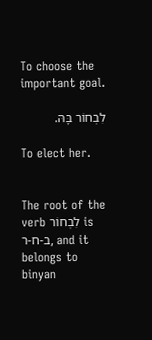To choose the important goal.

לִבְחוֹר בָּהּ.

To elect her.


The root of the verb לִבְחוֹר is ב-ח-ר, and it belongs to binyan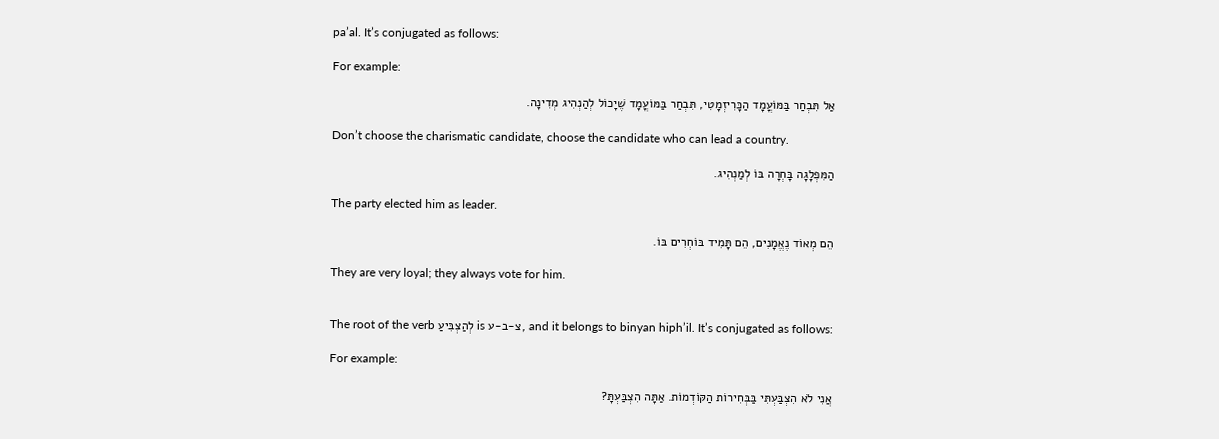pa’al. It’s conjugated as follows:

For example:

אַל תִּבְחַר בַּמּוֺעֳמָד הַכָּרִיזְמָטִי, תִּבְחַר בַּמּוֺעֳמָד שֶׁיָכוֺל לְהַנְהִיג מְדִינָה.

Don’t choose the charismatic candidate, choose the candidate who can lead a country.

הַמִּפְלָגָה בָּחְרָה בּוֺ לְמַנְהִיג.

The party elected him as leader.

הֵם מְאוֹד נֶאֱמָנִים, הֵם תָּמִיד בּוֹחְרִים בּוֺ.

They are very loyal; they always vote for him.


The root of the verb לְהַצְבִּיעַ is צ-ב-ע, and it belongs to binyan hiph’il. It’s conjugated as follows:

For example:

אֲנִי לֺא הִצְבַּעְתִּי בַּבְּחִירוֹת הַקּוֹדְמוֹת. אַתָּה הִצְבַּעְתָּ?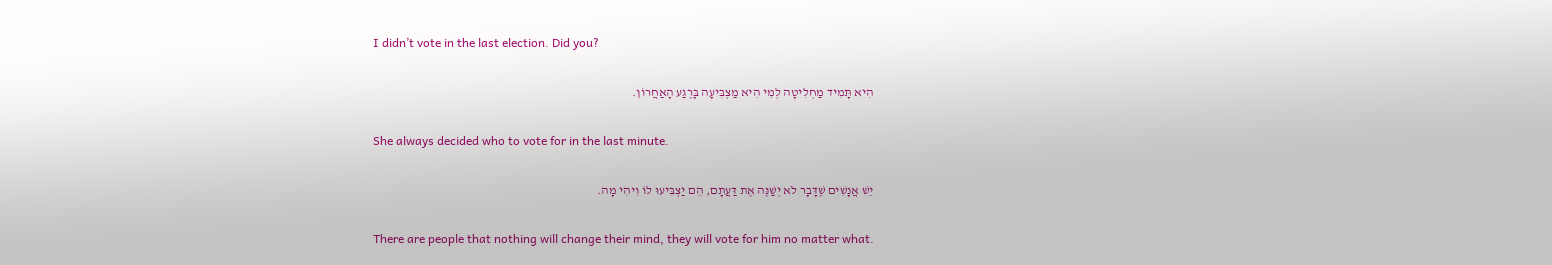I didn’t vote in the last election. Did you?

הִיא תָּמִיד מַחְלִיטָה לְמׅי הִיא מַצְבִּיעָה בָּרֶגַע הָאַחֲרוֹן.

She always decided who to vote for in the last minute.

יֵשׁ אֲנָשִׁים שֶׁדָּבָר לֺא יְשַׁנֶּה אֶת דַּעֲתָם, הֵם יַצְבִּיעוּ לוֺ וִיהִי מָה.

There are people that nothing will change their mind, they will vote for him no matter what.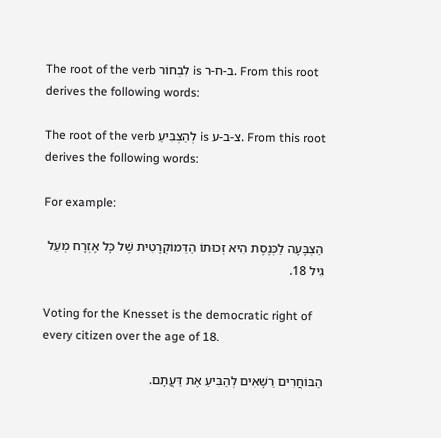The root of the verb לִבְחוֹר is ב-ח-ר. From this root derives the following words:

The root of the verb לְהַצְבִּיעַ is צ-ב-ע. From this root derives the following words:

For example:

הַצְבָּעָה לַכְּנֶסֶת הׅיא זְכוּתוֹ הַדֵּמוֹקְרָטִית שֶׁל כָּל אֶזְרָח מְעַל גׅיל 18.

Voting for the Knesset is the democratic right of every citizen over the age of 18.

הַבּוֹחֲרִים רַשָּׁאִים לְהַבִּיעַ אֶת דַּעֲתָם.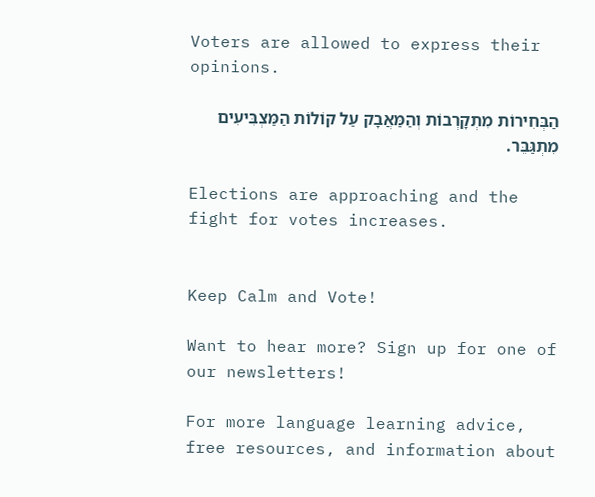Voters are allowed to express their opinions.

הַבְּחִירוֹת מִתְקָרְבוֹת וְהַמַּאֲבָק עַל קוֺלוֺת הַמַּצְבִּיעׅים מִתְגַּבֵּר.

Elections are approaching and the fight for votes increases.


Keep Calm and Vote!

Want to hear more? Sign up for one of our newsletters!

For more language learning advice, free resources, and information about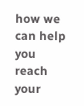how we can help you reach your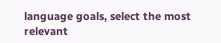language goals, select the most relevant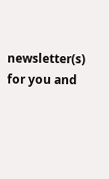newsletter(s) for you and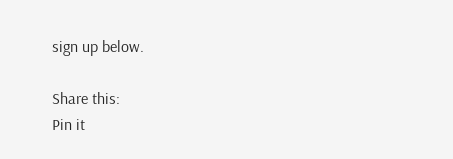sign up below.

Share this:
Pin it